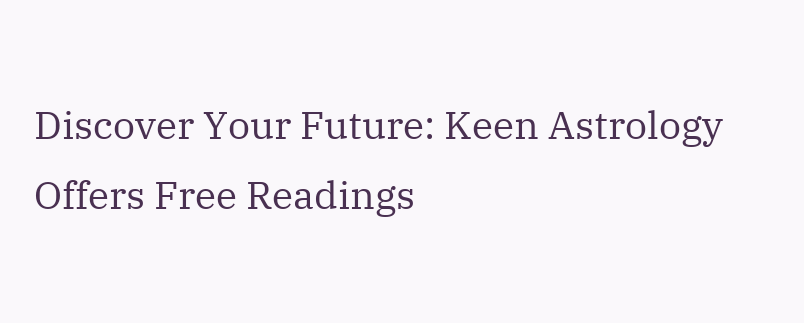Discover Your Future: Keen Astrology Offers Free Readings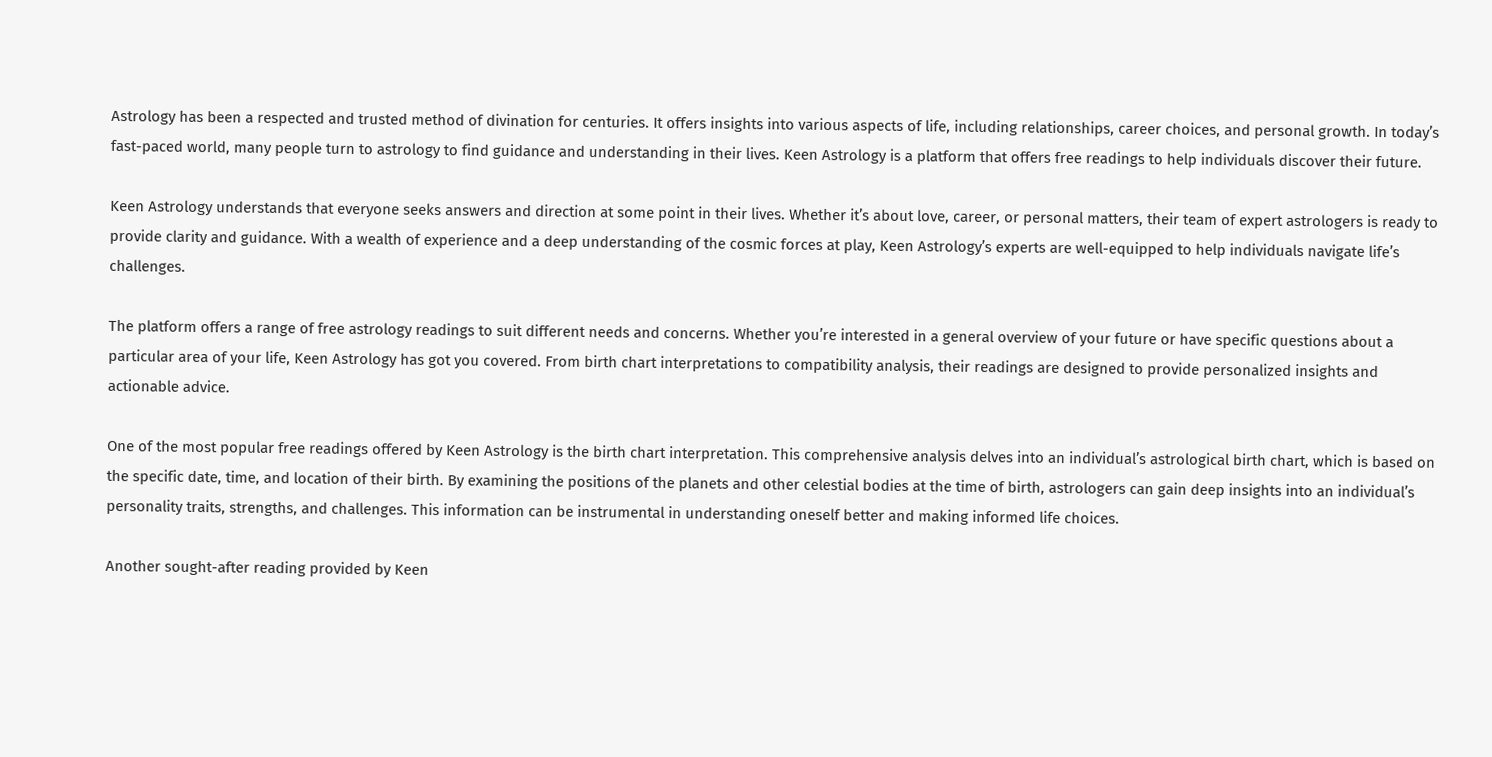Astrology has been a respected and trusted method of divination for centuries. It offers insights into various aspects of life, including relationships, career choices, and personal growth. In today’s fast-paced world, many people turn to astrology to find guidance and understanding in their lives. Keen Astrology is a platform that offers free readings to help individuals discover their future.

Keen Astrology understands that everyone seeks answers and direction at some point in their lives. Whether it’s about love, career, or personal matters, their team of expert astrologers is ready to provide clarity and guidance. With a wealth of experience and a deep understanding of the cosmic forces at play, Keen Astrology’s experts are well-equipped to help individuals navigate life’s challenges.

The platform offers a range of free astrology readings to suit different needs and concerns. Whether you’re interested in a general overview of your future or have specific questions about a particular area of your life, Keen Astrology has got you covered. From birth chart interpretations to compatibility analysis, their readings are designed to provide personalized insights and actionable advice.

One of the most popular free readings offered by Keen Astrology is the birth chart interpretation. This comprehensive analysis delves into an individual’s astrological birth chart, which is based on the specific date, time, and location of their birth. By examining the positions of the planets and other celestial bodies at the time of birth, astrologers can gain deep insights into an individual’s personality traits, strengths, and challenges. This information can be instrumental in understanding oneself better and making informed life choices.

Another sought-after reading provided by Keen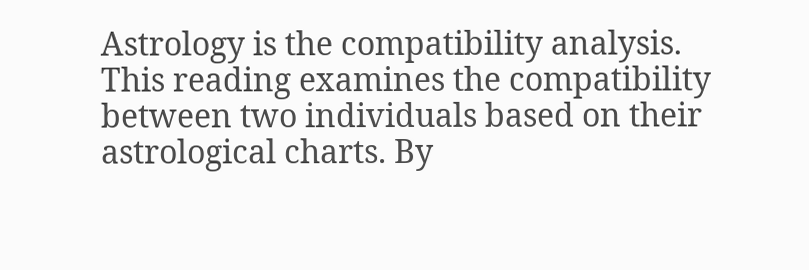Astrology is the compatibility analysis. This reading examines the compatibility between two individuals based on their astrological charts. By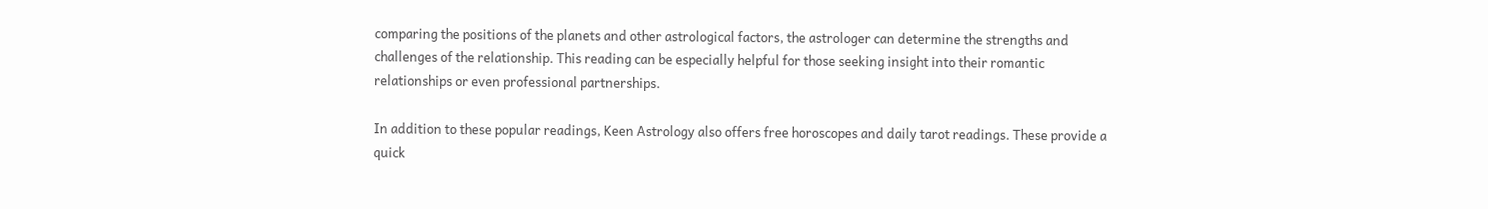comparing the positions of the planets and other astrological factors, the astrologer can determine the strengths and challenges of the relationship. This reading can be especially helpful for those seeking insight into their romantic relationships or even professional partnerships.

In addition to these popular readings, Keen Astrology also offers free horoscopes and daily tarot readings. These provide a quick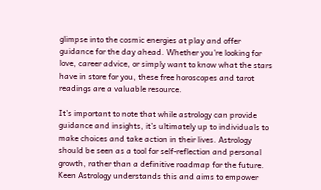glimpse into the cosmic energies at play and offer guidance for the day ahead. Whether you’re looking for love, career advice, or simply want to know what the stars have in store for you, these free horoscopes and tarot readings are a valuable resource.

It’s important to note that while astrology can provide guidance and insights, it’s ultimately up to individuals to make choices and take action in their lives. Astrology should be seen as a tool for self-reflection and personal growth, rather than a definitive roadmap for the future. Keen Astrology understands this and aims to empower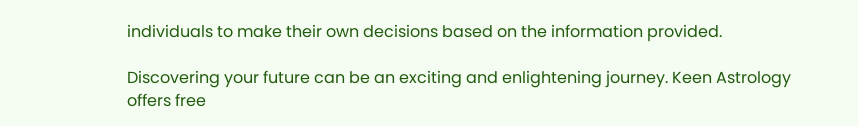individuals to make their own decisions based on the information provided.

Discovering your future can be an exciting and enlightening journey. Keen Astrology offers free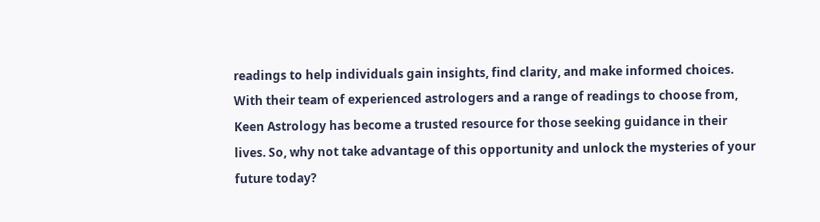readings to help individuals gain insights, find clarity, and make informed choices. With their team of experienced astrologers and a range of readings to choose from, Keen Astrology has become a trusted resource for those seeking guidance in their lives. So, why not take advantage of this opportunity and unlock the mysteries of your future today?